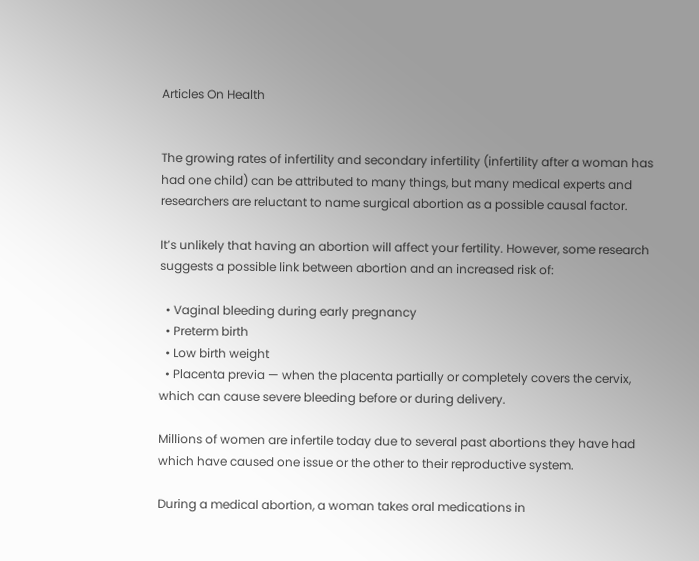Articles On Health


The growing rates of infertility and secondary infertility (infertility after a woman has had one child) can be attributed to many things, but many medical experts and researchers are reluctant to name surgical abortion as a possible causal factor.

It’s unlikely that having an abortion will affect your fertility. However, some research suggests a possible link between abortion and an increased risk of:

  • Vaginal bleeding during early pregnancy
  • Preterm birth
  • Low birth weight
  • Placenta previa — when the placenta partially or completely covers the cervix, which can cause severe bleeding before or during delivery.

Millions of women are infertile today due to several past abortions they have had which have caused one issue or the other to their reproductive system.

During a medical abortion, a woman takes oral medications in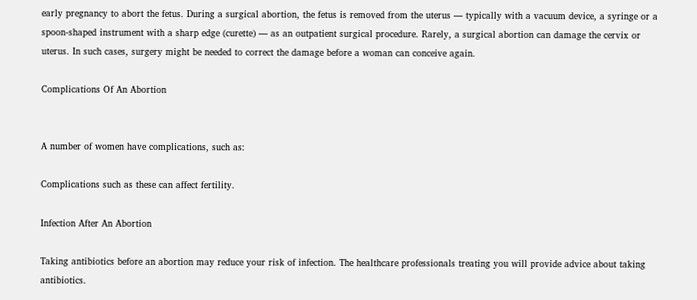early pregnancy to abort the fetus. During a surgical abortion, the fetus is removed from the uterus — typically with a vacuum device, a syringe or a spoon-shaped instrument with a sharp edge (curette) — as an outpatient surgical procedure. Rarely, a surgical abortion can damage the cervix or uterus. In such cases, surgery might be needed to correct the damage before a woman can conceive again.

Complications Of An Abortion


A number of women have complications, such as:

Complications such as these can affect fertility.

Infection After An Abortion

Taking antibiotics before an abortion may reduce your risk of infection. The healthcare professionals treating you will provide advice about taking antibiotics.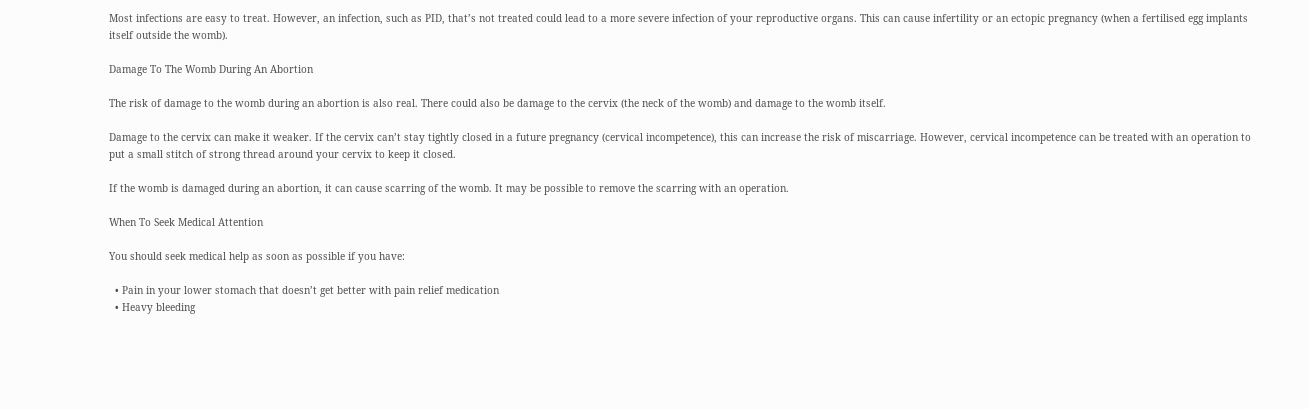Most infections are easy to treat. However, an infection, such as PID, that’s not treated could lead to a more severe infection of your reproductive organs. This can cause infertility or an ectopic pregnancy (when a fertilised egg implants itself outside the womb).

Damage To The Womb During An Abortion

The risk of damage to the womb during an abortion is also real. There could also be damage to the cervix (the neck of the womb) and damage to the womb itself.

Damage to the cervix can make it weaker. If the cervix can’t stay tightly closed in a future pregnancy (cervical incompetence), this can increase the risk of miscarriage. However, cervical incompetence can be treated with an operation to put a small stitch of strong thread around your cervix to keep it closed.

If the womb is damaged during an abortion, it can cause scarring of the womb. It may be possible to remove the scarring with an operation.

When To Seek Medical Attention

You should seek medical help as soon as possible if you have:

  • Pain in your lower stomach that doesn’t get better with pain relief medication
  • Heavy bleeding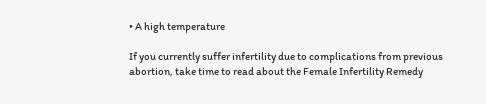• A high temperature

If you currently suffer infertility due to complications from previous abortion, take time to read about the Female Infertility Remedy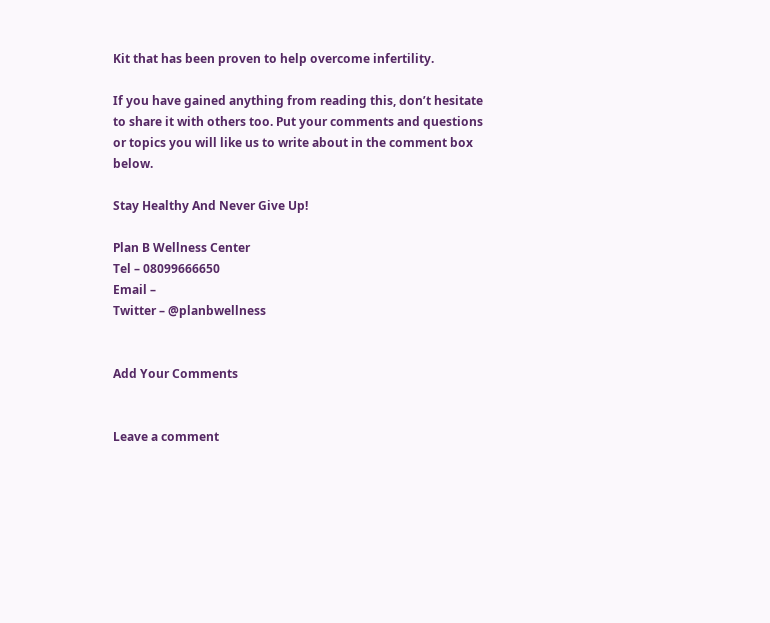Kit that has been proven to help overcome infertility.

If you have gained anything from reading this, don’t hesitate to share it with others too. Put your comments and questions or topics you will like us to write about in the comment box below.

Stay Healthy And Never Give Up!

Plan B Wellness Center
Tel – 08099666650
Email –
Twitter – @planbwellness


Add Your Comments


Leave a comment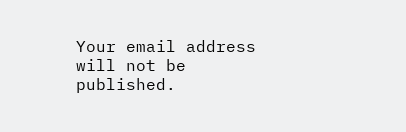Your email address will not be published.